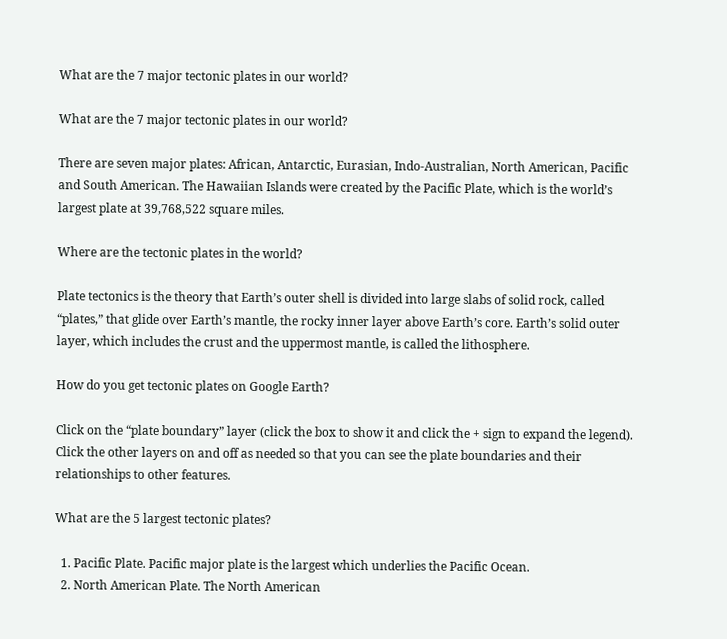What are the 7 major tectonic plates in our world?

What are the 7 major tectonic plates in our world?

There are seven major plates: African, Antarctic, Eurasian, Indo-Australian, North American, Pacific and South American. The Hawaiian Islands were created by the Pacific Plate, which is the world’s largest plate at 39,768,522 square miles.

Where are the tectonic plates in the world?

Plate tectonics is the theory that Earth’s outer shell is divided into large slabs of solid rock, called “plates,” that glide over Earth’s mantle, the rocky inner layer above Earth’s core. Earth’s solid outer layer, which includes the crust and the uppermost mantle, is called the lithosphere.

How do you get tectonic plates on Google Earth?

Click on the “plate boundary” layer (click the box to show it and click the + sign to expand the legend). Click the other layers on and off as needed so that you can see the plate boundaries and their relationships to other features.

What are the 5 largest tectonic plates?

  1. Pacific Plate. Pacific major plate is the largest which underlies the Pacific Ocean.
  2. North American Plate. The North American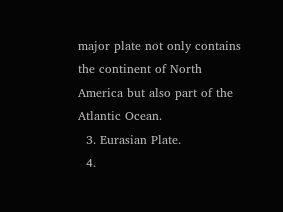major plate not only contains the continent of North America but also part of the Atlantic Ocean.
  3. Eurasian Plate.
  4.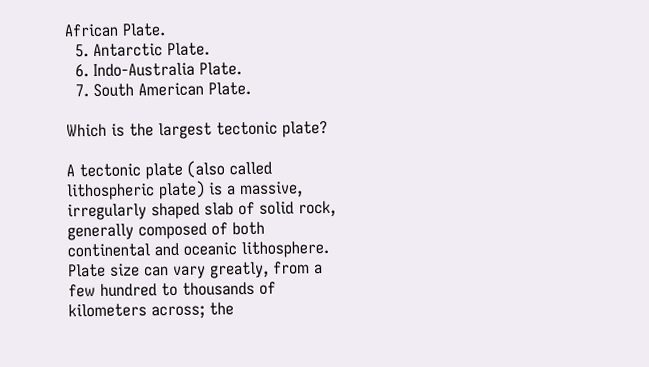African Plate.
  5. Antarctic Plate.
  6. Indo-Australia Plate.
  7. South American Plate.

Which is the largest tectonic plate?

A tectonic plate (also called lithospheric plate) is a massive, irregularly shaped slab of solid rock, generally composed of both continental and oceanic lithosphere. Plate size can vary greatly, from a few hundred to thousands of kilometers across; the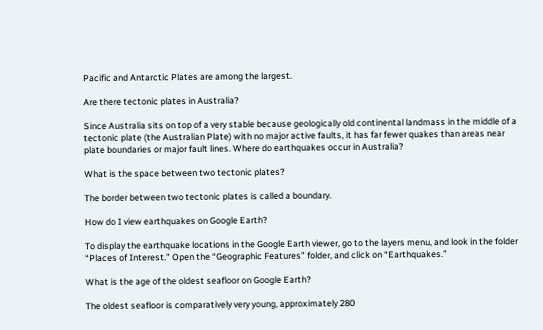Pacific and Antarctic Plates are among the largest.

Are there tectonic plates in Australia?

Since Australia sits on top of a very stable because geologically old continental landmass in the middle of a tectonic plate (the Australian Plate) with no major active faults, it has far fewer quakes than areas near plate boundaries or major fault lines. Where do earthquakes occur in Australia?

What is the space between two tectonic plates?

The border between two tectonic plates is called a boundary.

How do I view earthquakes on Google Earth?

To display the earthquake locations in the Google Earth viewer, go to the layers menu, and look in the folder “Places of Interest.” Open the “Geographic Features” folder, and click on “Earthquakes.”

What is the age of the oldest seafloor on Google Earth?

The oldest seafloor is comparatively very young, approximately 280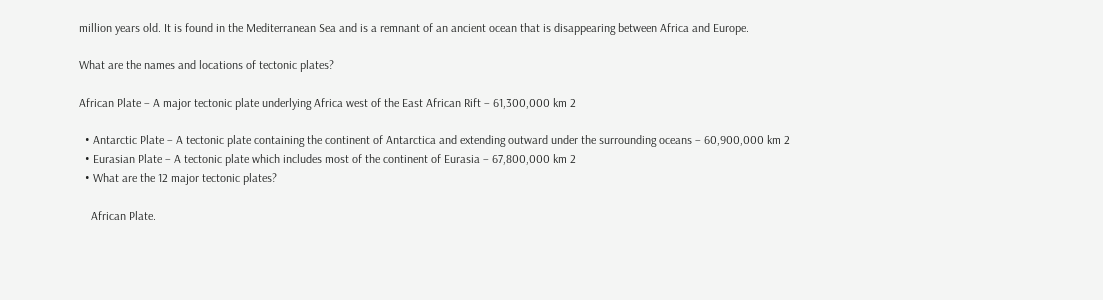million years old. It is found in the Mediterranean Sea and is a remnant of an ancient ocean that is disappearing between Africa and Europe.

What are the names and locations of tectonic plates?

African Plate – A major tectonic plate underlying Africa west of the East African Rift – 61,300,000 km 2

  • Antarctic Plate – A tectonic plate containing the continent of Antarctica and extending outward under the surrounding oceans – 60,900,000 km 2
  • Eurasian Plate – A tectonic plate which includes most of the continent of Eurasia – 67,800,000 km 2
  • What are the 12 major tectonic plates?

    African Plate.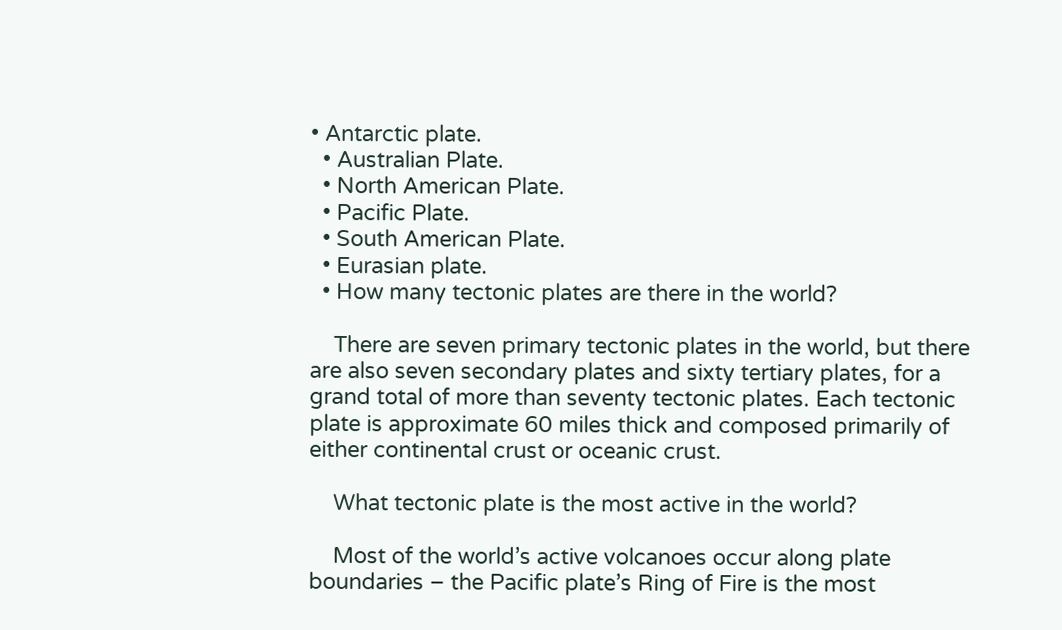• Antarctic plate.
  • Australian Plate.
  • North American Plate.
  • Pacific Plate.
  • South American Plate.
  • Eurasian plate.
  • How many tectonic plates are there in the world?

    There are seven primary tectonic plates in the world, but there are also seven secondary plates and sixty tertiary plates, for a grand total of more than seventy tectonic plates. Each tectonic plate is approximate 60 miles thick and composed primarily of either continental crust or oceanic crust.

    What tectonic plate is the most active in the world?

    Most of the world’s active volcanoes occur along plate boundaries – the Pacific plate’s Ring of Fire is the most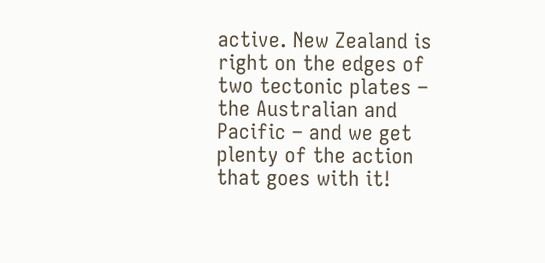active. New Zealand is right on the edges of two tectonic plates – the Australian and Pacific – and we get plenty of the action that goes with it!